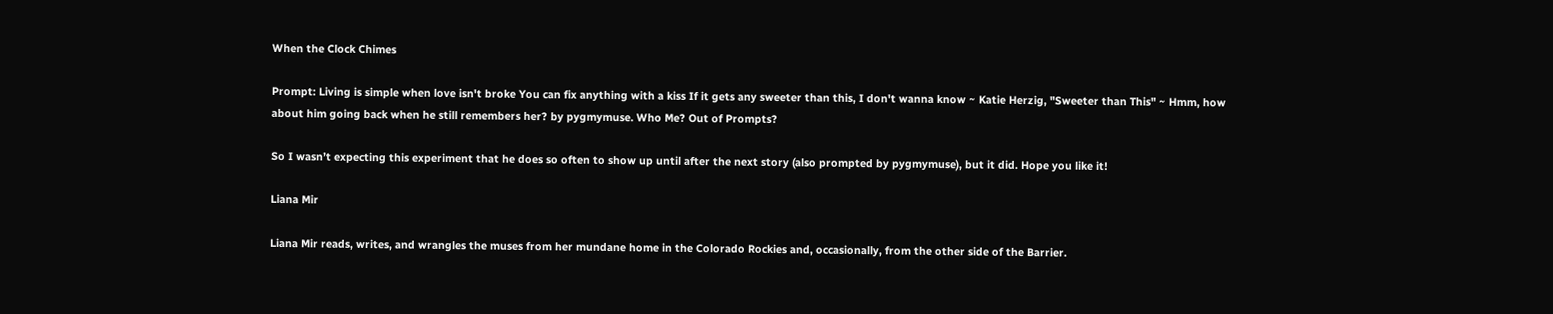When the Clock Chimes

Prompt: Living is simple when love isn't broke You can fix anything with a kiss If it gets any sweeter than this, I don't wanna know ~ Katie Herzig, "Sweeter than This" ~ Hmm, how about him going back when he still remembers her? by pygmymuse. Who Me? Out of Prompts?

So I wasn’t expecting this experiment that he does so often to show up until after the next story (also prompted by pygmymuse), but it did. Hope you like it!

Liana Mir

Liana Mir reads, writes, and wrangles the muses from her mundane home in the Colorado Rockies and, occasionally, from the other side of the Barrier.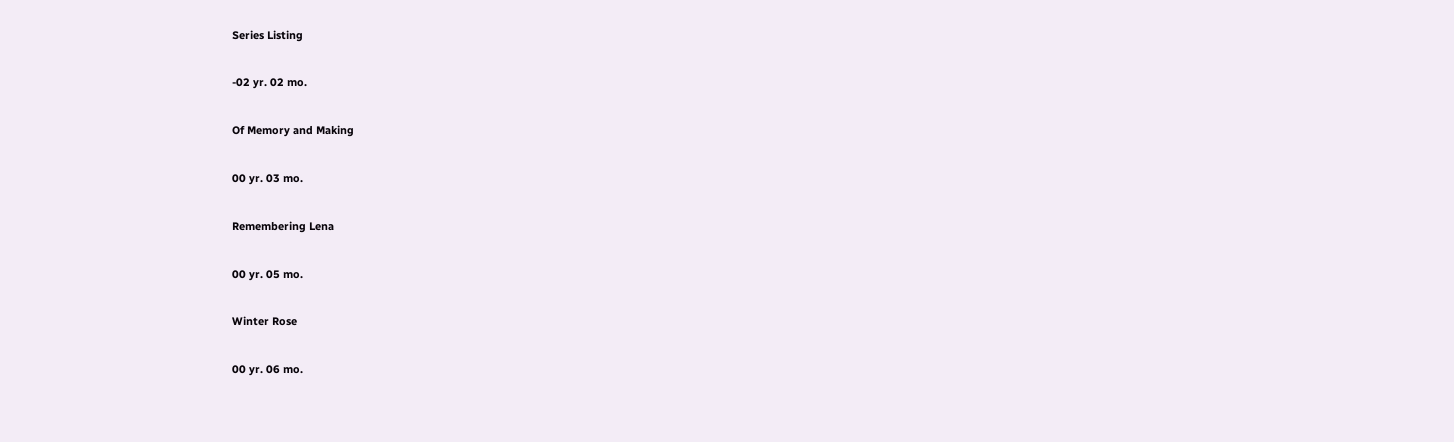Series Listing

-02 yr. 02 mo.

Of Memory and Making

00 yr. 03 mo.

Remembering Lena

00 yr. 05 mo.

Winter Rose

00 yr. 06 mo.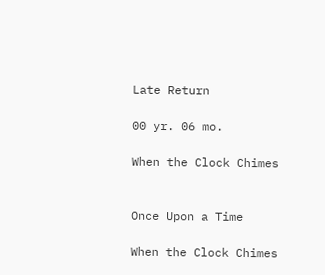Late Return

00 yr. 06 mo.

When the Clock Chimes


Once Upon a Time

When the Clock Chimes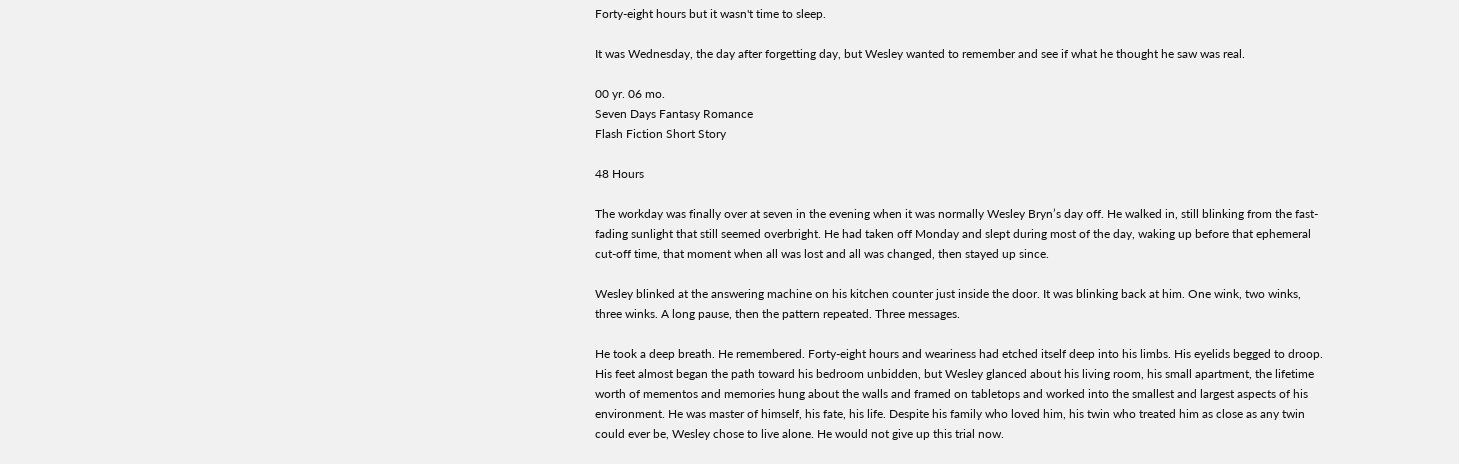Forty-eight hours but it wasn't time to sleep.

It was Wednesday, the day after forgetting day, but Wesley wanted to remember and see if what he thought he saw was real.

00 yr. 06 mo.
Seven Days Fantasy Romance
Flash Fiction Short Story

48 Hours

The workday was finally over at seven in the evening when it was normally Wesley Bryn’s day off. He walked in, still blinking from the fast-fading sunlight that still seemed overbright. He had taken off Monday and slept during most of the day, waking up before that ephemeral cut-off time, that moment when all was lost and all was changed, then stayed up since.

Wesley blinked at the answering machine on his kitchen counter just inside the door. It was blinking back at him. One wink, two winks, three winks. A long pause, then the pattern repeated. Three messages.

He took a deep breath. He remembered. Forty-eight hours and weariness had etched itself deep into his limbs. His eyelids begged to droop. His feet almost began the path toward his bedroom unbidden, but Wesley glanced about his living room, his small apartment, the lifetime worth of mementos and memories hung about the walls and framed on tabletops and worked into the smallest and largest aspects of his environment. He was master of himself, his fate, his life. Despite his family who loved him, his twin who treated him as close as any twin could ever be, Wesley chose to live alone. He would not give up this trial now.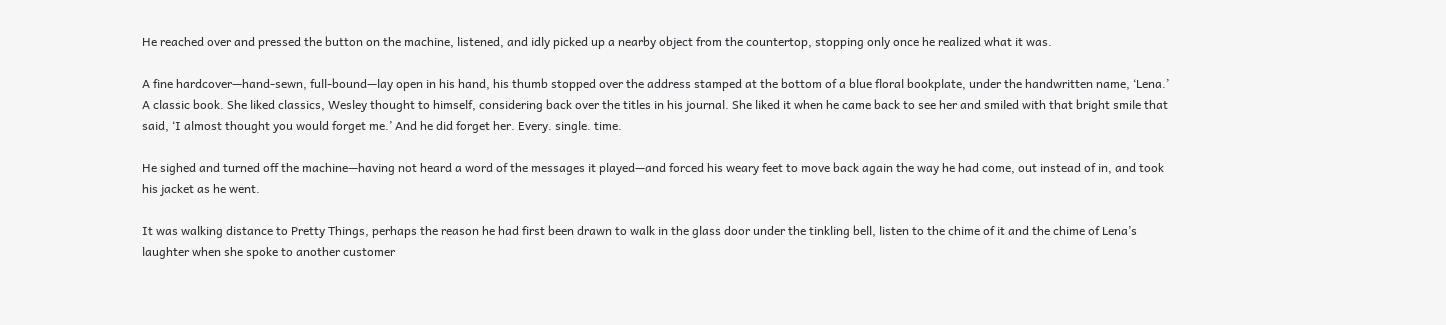He reached over and pressed the button on the machine, listened, and idly picked up a nearby object from the countertop, stopping only once he realized what it was.

A fine hardcover—hand-sewn, full-bound—lay open in his hand, his thumb stopped over the address stamped at the bottom of a blue floral bookplate, under the handwritten name, ‘Lena.’ A classic book. She liked classics, Wesley thought to himself, considering back over the titles in his journal. She liked it when he came back to see her and smiled with that bright smile that said, ‘I almost thought you would forget me.’ And he did forget her. Every. single. time.

He sighed and turned off the machine—having not heard a word of the messages it played—and forced his weary feet to move back again the way he had come, out instead of in, and took his jacket as he went.

It was walking distance to Pretty Things, perhaps the reason he had first been drawn to walk in the glass door under the tinkling bell, listen to the chime of it and the chime of Lena’s laughter when she spoke to another customer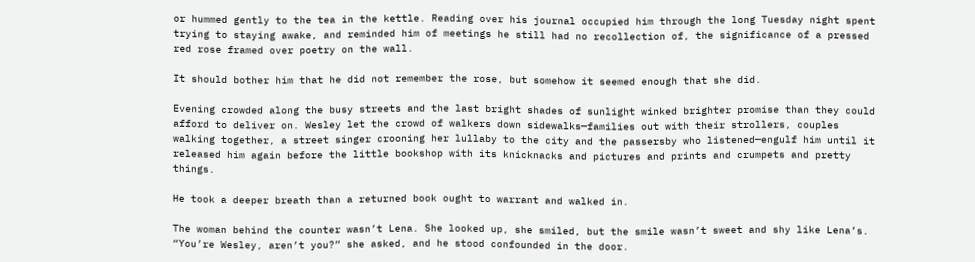or hummed gently to the tea in the kettle. Reading over his journal occupied him through the long Tuesday night spent trying to staying awake, and reminded him of meetings he still had no recollection of, the significance of a pressed red rose framed over poetry on the wall.

It should bother him that he did not remember the rose, but somehow it seemed enough that she did.

Evening crowded along the busy streets and the last bright shades of sunlight winked brighter promise than they could afford to deliver on. Wesley let the crowd of walkers down sidewalks—families out with their strollers, couples walking together, a street singer crooning her lullaby to the city and the passersby who listened—engulf him until it released him again before the little bookshop with its knicknacks and pictures and prints and crumpets and pretty things.

He took a deeper breath than a returned book ought to warrant and walked in.

The woman behind the counter wasn’t Lena. She looked up, she smiled, but the smile wasn’t sweet and shy like Lena’s. “You’re Wesley, aren’t you?” she asked, and he stood confounded in the door.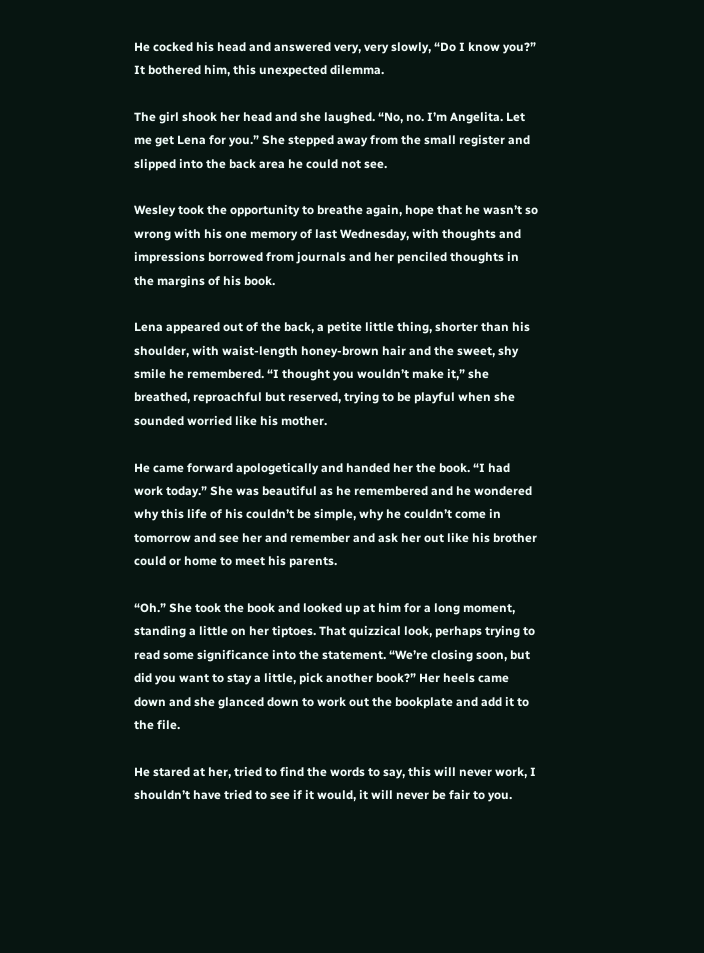He cocked his head and answered very, very slowly, “Do I know you?” It bothered him, this unexpected dilemma.

The girl shook her head and she laughed. “No, no. I’m Angelita. Let me get Lena for you.” She stepped away from the small register and slipped into the back area he could not see.

Wesley took the opportunity to breathe again, hope that he wasn’t so wrong with his one memory of last Wednesday, with thoughts and impressions borrowed from journals and her penciled thoughts in the margins of his book.

Lena appeared out of the back, a petite little thing, shorter than his shoulder, with waist-length honey-brown hair and the sweet, shy smile he remembered. “I thought you wouldn’t make it,” she breathed, reproachful but reserved, trying to be playful when she sounded worried like his mother.

He came forward apologetically and handed her the book. “I had work today.” She was beautiful as he remembered and he wondered why this life of his couldn’t be simple, why he couldn’t come in tomorrow and see her and remember and ask her out like his brother could or home to meet his parents.

“Oh.” She took the book and looked up at him for a long moment, standing a little on her tiptoes. That quizzical look, perhaps trying to read some significance into the statement. “We’re closing soon, but did you want to stay a little, pick another book?” Her heels came down and she glanced down to work out the bookplate and add it to the file.

He stared at her, tried to find the words to say, this will never work, I shouldn’t have tried to see if it would, it will never be fair to you.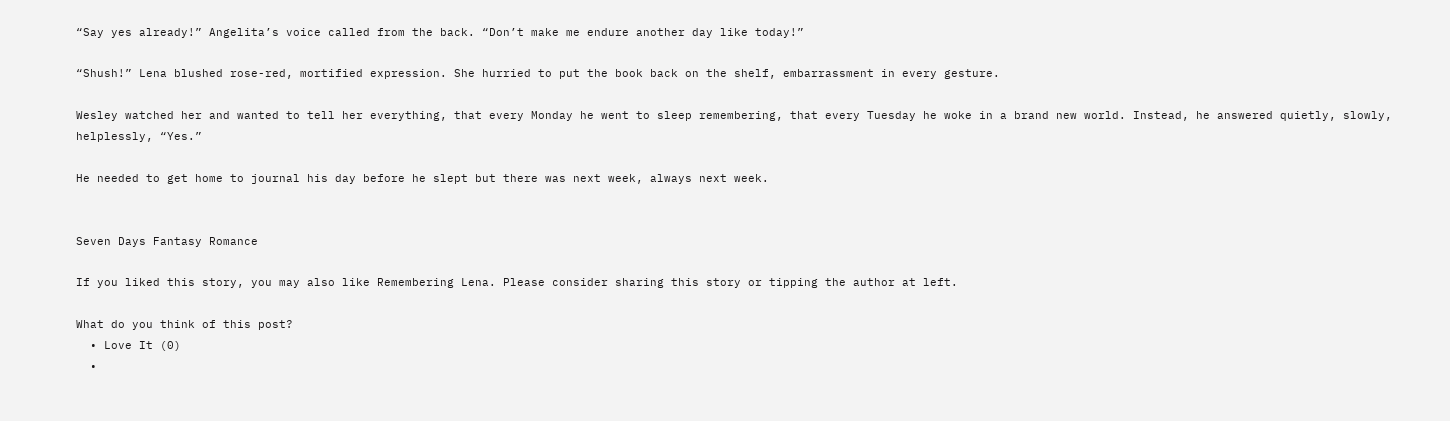“Say yes already!” Angelita’s voice called from the back. “Don’t make me endure another day like today!”

“Shush!” Lena blushed rose-red, mortified expression. She hurried to put the book back on the shelf, embarrassment in every gesture.

Wesley watched her and wanted to tell her everything, that every Monday he went to sleep remembering, that every Tuesday he woke in a brand new world. Instead, he answered quietly, slowly, helplessly, “Yes.”

He needed to get home to journal his day before he slept but there was next week, always next week.


Seven Days Fantasy Romance

If you liked this story, you may also like Remembering Lena. Please consider sharing this story or tipping the author at left.

What do you think of this post?
  • Love It (0)
  •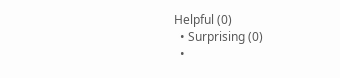Helpful (0)
  • Surprising (0)
  •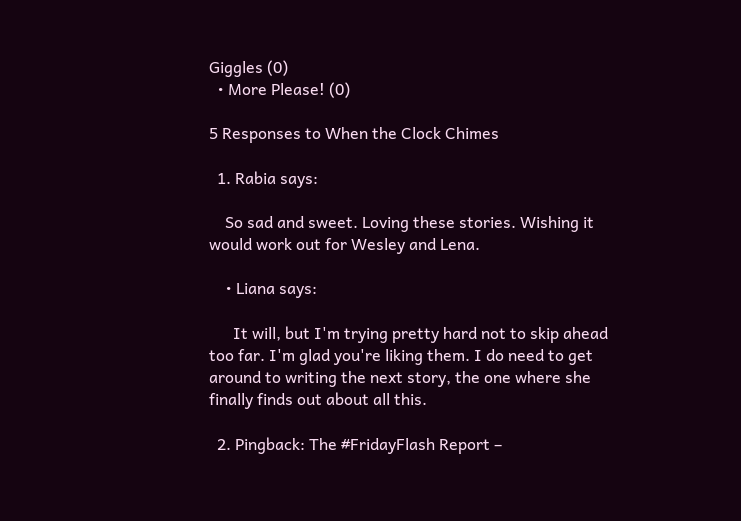Giggles (0)
  • More Please! (0)

5 Responses to When the Clock Chimes

  1. Rabia says:

    So sad and sweet. Loving these stories. Wishing it would work out for Wesley and Lena.

    • Liana says:

      It will, but I'm trying pretty hard not to skip ahead too far. I'm glad you're liking them. I do need to get around to writing the next story, the one where she finally finds out about all this.

  2. Pingback: The #FridayFlash Report –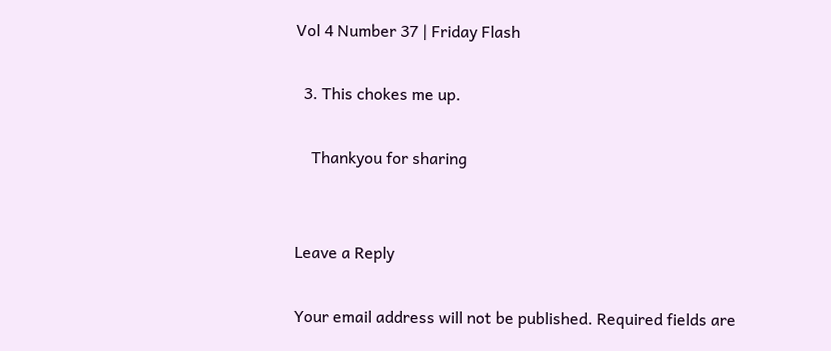Vol 4 Number 37 | Friday Flash

  3. This chokes me up.

    Thankyou for sharing


Leave a Reply

Your email address will not be published. Required fields are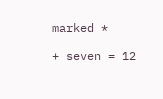marked *

+ seven = 12